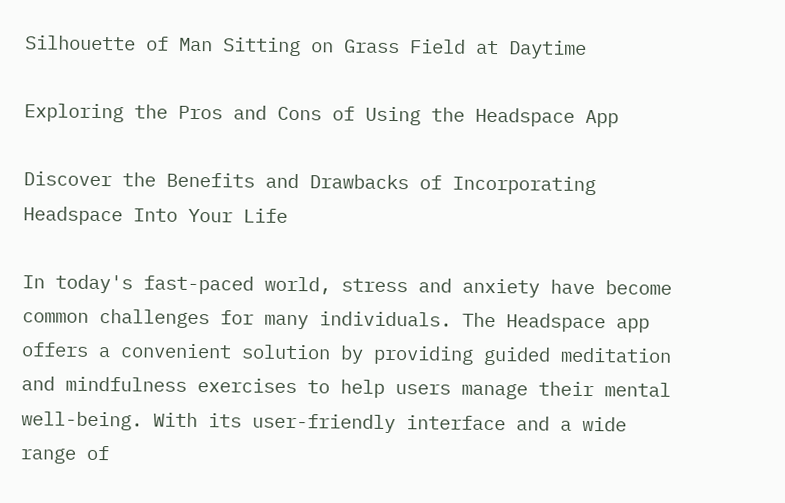Silhouette of Man Sitting on Grass Field at Daytime

Exploring the Pros and Cons of Using the Headspace App

Discover the Benefits and Drawbacks of Incorporating Headspace Into Your Life

In today's fast-paced world, stress and anxiety have become common challenges for many individuals. The Headspace app offers a convenient solution by providing guided meditation and mindfulness exercises to help users manage their mental well-being. With its user-friendly interface and a wide range of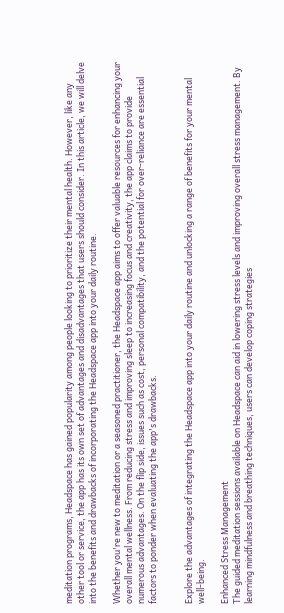meditation programs, Headspace has gained popularity among people looking to prioritize their mental health. However, like any other tool or service, the app has its own set of advantages and disadvantages that users should consider. In this article, we will delve into the benefits and drawbacks of incorporating the Headspace app into your daily routine.

Whether you're new to meditation or a seasoned practitioner, the Headspace app aims to offer valuable resources for enhancing your overall mental wellness. From reducing stress and improving sleep to increasing focus and creativity, the app claims to provide numerous advantages. On the flip side, issues such as cost, personal compatibility, and the potential for over-reliance are essential factors to ponder when evaluating the app's drawbacks.


Explore the advantages of integrating the Headspace app into your daily routine and unlocking a range of benefits for your mental well-being.

Enhanced Stress Management
The guided meditation sessions available on Headspace can aid in lowering stress levels and improving overall stress management. By learning mindfulness and breathing techniques, users can develop coping strategies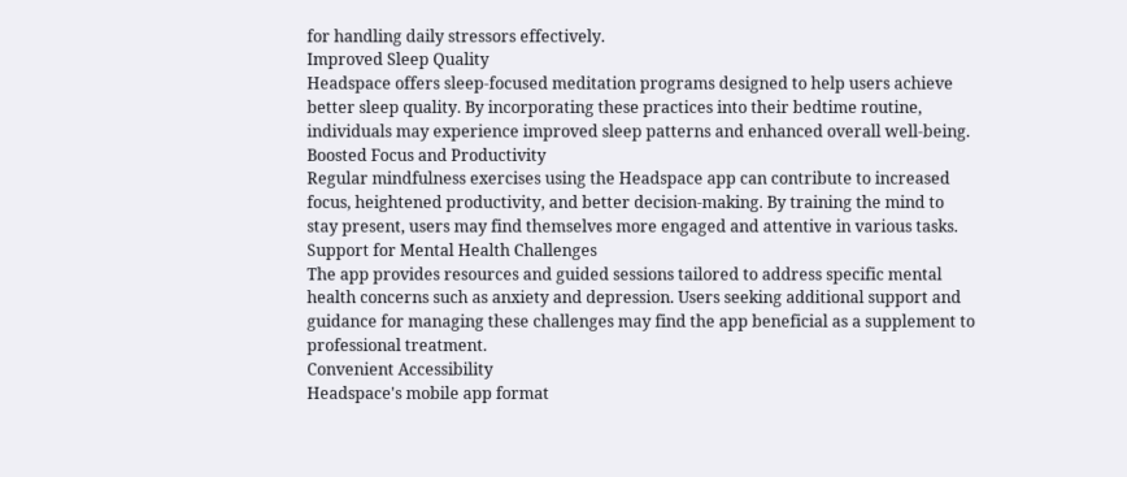for handling daily stressors effectively.
Improved Sleep Quality
Headspace offers sleep-focused meditation programs designed to help users achieve better sleep quality. By incorporating these practices into their bedtime routine, individuals may experience improved sleep patterns and enhanced overall well-being.
Boosted Focus and Productivity
Regular mindfulness exercises using the Headspace app can contribute to increased focus, heightened productivity, and better decision-making. By training the mind to stay present, users may find themselves more engaged and attentive in various tasks.
Support for Mental Health Challenges
The app provides resources and guided sessions tailored to address specific mental health concerns such as anxiety and depression. Users seeking additional support and guidance for managing these challenges may find the app beneficial as a supplement to professional treatment.
Convenient Accessibility
Headspace's mobile app format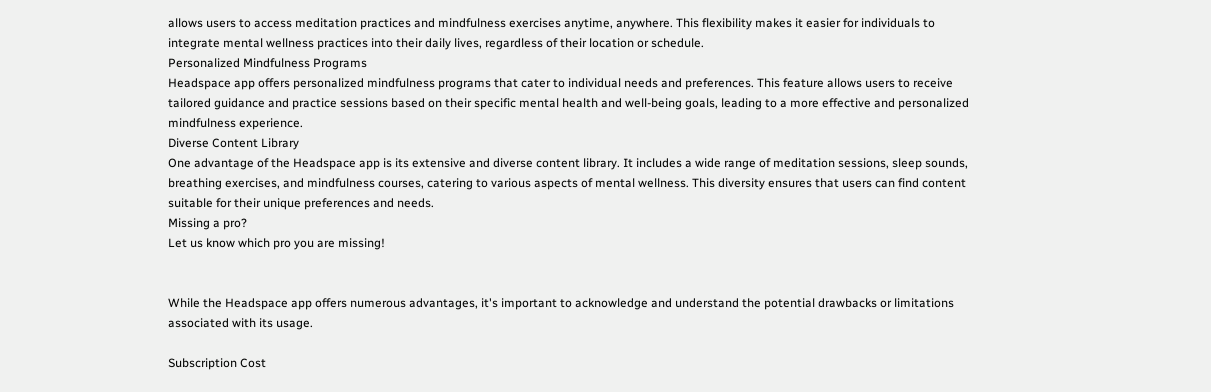allows users to access meditation practices and mindfulness exercises anytime, anywhere. This flexibility makes it easier for individuals to integrate mental wellness practices into their daily lives, regardless of their location or schedule.
Personalized Mindfulness Programs
Headspace app offers personalized mindfulness programs that cater to individual needs and preferences. This feature allows users to receive tailored guidance and practice sessions based on their specific mental health and well-being goals, leading to a more effective and personalized mindfulness experience.
Diverse Content Library
One advantage of the Headspace app is its extensive and diverse content library. It includes a wide range of meditation sessions, sleep sounds, breathing exercises, and mindfulness courses, catering to various aspects of mental wellness. This diversity ensures that users can find content suitable for their unique preferences and needs.
Missing a pro?
Let us know which pro you are missing!


While the Headspace app offers numerous advantages, it's important to acknowledge and understand the potential drawbacks or limitations associated with its usage.

Subscription Cost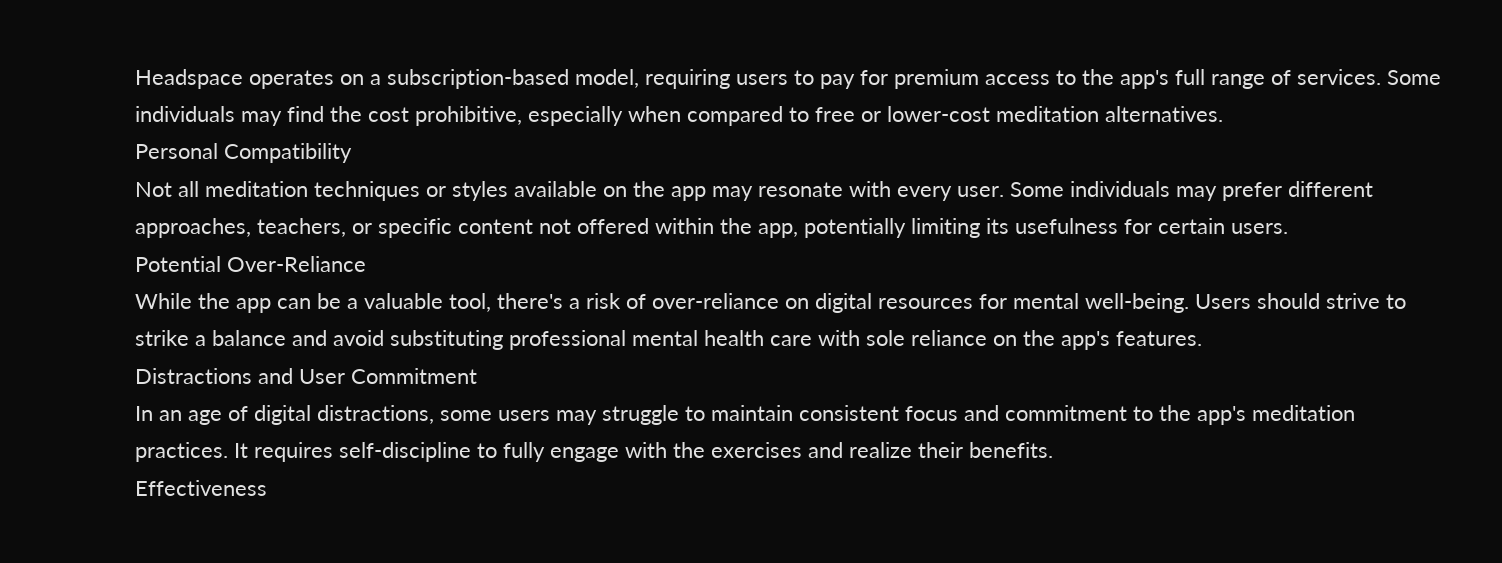Headspace operates on a subscription-based model, requiring users to pay for premium access to the app's full range of services. Some individuals may find the cost prohibitive, especially when compared to free or lower-cost meditation alternatives.
Personal Compatibility
Not all meditation techniques or styles available on the app may resonate with every user. Some individuals may prefer different approaches, teachers, or specific content not offered within the app, potentially limiting its usefulness for certain users.
Potential Over-Reliance
While the app can be a valuable tool, there's a risk of over-reliance on digital resources for mental well-being. Users should strive to strike a balance and avoid substituting professional mental health care with sole reliance on the app's features.
Distractions and User Commitment
In an age of digital distractions, some users may struggle to maintain consistent focus and commitment to the app's meditation practices. It requires self-discipline to fully engage with the exercises and realize their benefits.
Effectiveness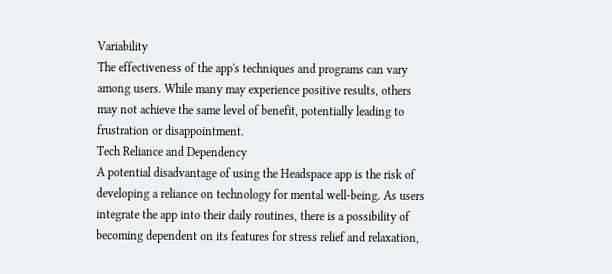Variability
The effectiveness of the app's techniques and programs can vary among users. While many may experience positive results, others may not achieve the same level of benefit, potentially leading to frustration or disappointment.
Tech Reliance and Dependency
A potential disadvantage of using the Headspace app is the risk of developing a reliance on technology for mental well-being. As users integrate the app into their daily routines, there is a possibility of becoming dependent on its features for stress relief and relaxation,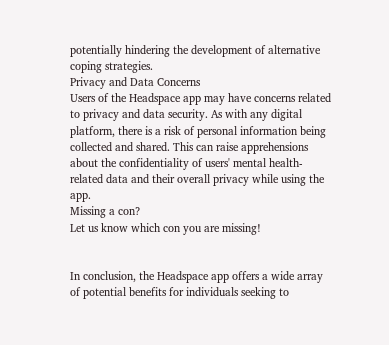potentially hindering the development of alternative coping strategies.
Privacy and Data Concerns
Users of the Headspace app may have concerns related to privacy and data security. As with any digital platform, there is a risk of personal information being collected and shared. This can raise apprehensions about the confidentiality of users' mental health-related data and their overall privacy while using the app.
Missing a con?
Let us know which con you are missing!


In conclusion, the Headspace app offers a wide array of potential benefits for individuals seeking to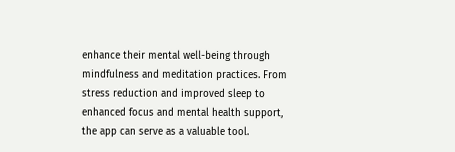enhance their mental well-being through mindfulness and meditation practices. From stress reduction and improved sleep to enhanced focus and mental health support, the app can serve as a valuable tool.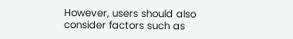However, users should also consider factors such as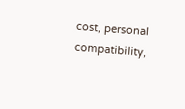cost, personal compatibility,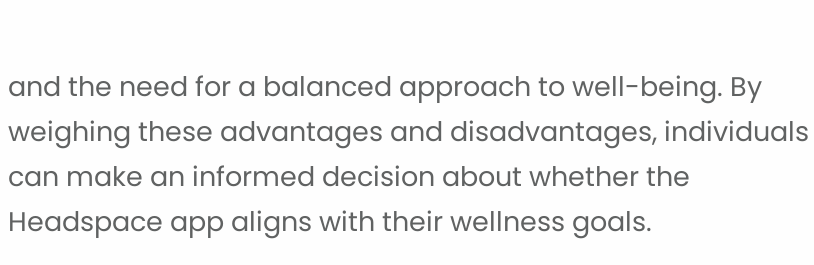and the need for a balanced approach to well-being. By weighing these advantages and disadvantages, individuals can make an informed decision about whether the Headspace app aligns with their wellness goals.